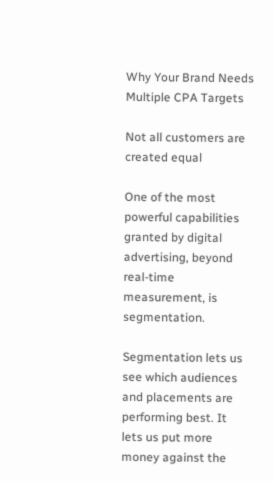Why Your Brand Needs Multiple CPA Targets

Not all customers are created equal

One of the most powerful capabilities granted by digital advertising, beyond real-time measurement, is segmentation.

Segmentation lets us see which audiences and placements are performing best. It lets us put more money against the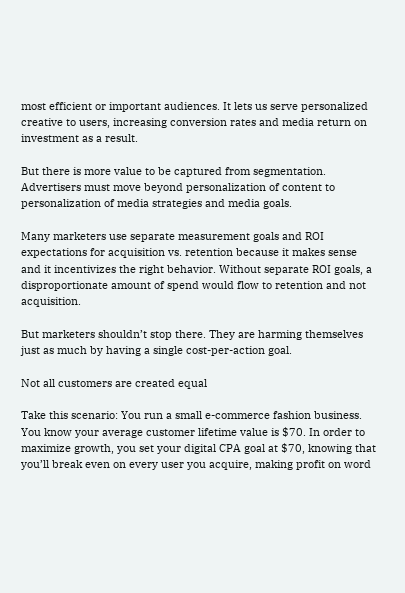most efficient or important audiences. It lets us serve personalized creative to users, increasing conversion rates and media return on investment as a result.

But there is more value to be captured from segmentation. Advertisers must move beyond personalization of content to personalization of media strategies and media goals.

Many marketers use separate measurement goals and ROI expectations for acquisition vs. retention because it makes sense and it incentivizes the right behavior. Without separate ROI goals, a disproportionate amount of spend would flow to retention and not acquisition.

But marketers shouldn’t stop there. They are harming themselves just as much by having a single cost-per-action goal.

Not all customers are created equal

Take this scenario: You run a small e-commerce fashion business. You know your average customer lifetime value is $70. In order to maximize growth, you set your digital CPA goal at $70, knowing that you’ll break even on every user you acquire, making profit on word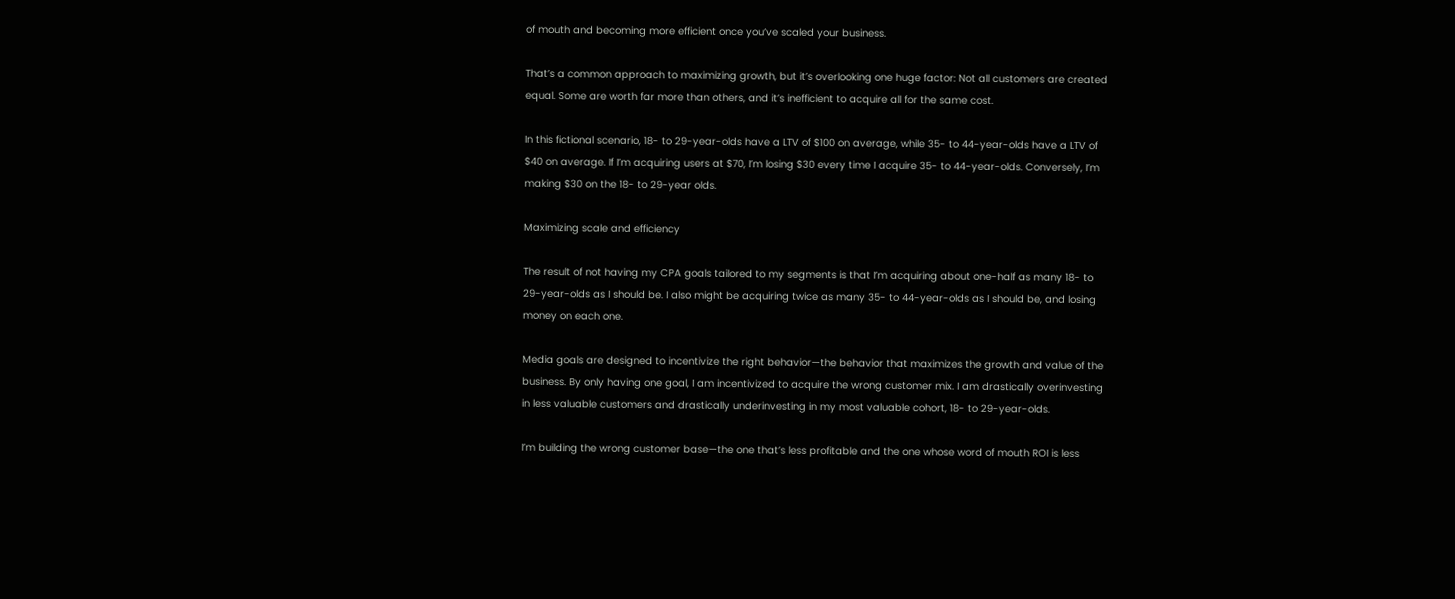of mouth and becoming more efficient once you’ve scaled your business.

That’s a common approach to maximizing growth, but it’s overlooking one huge factor: Not all customers are created equal. Some are worth far more than others, and it’s inefficient to acquire all for the same cost.

In this fictional scenario, 18- to 29-year-olds have a LTV of $100 on average, while 35- to 44-year-olds have a LTV of $40 on average. If I’m acquiring users at $70, I’m losing $30 every time I acquire 35- to 44-year-olds. Conversely, I’m making $30 on the 18- to 29-year olds.

Maximizing scale and efficiency

The result of not having my CPA goals tailored to my segments is that I’m acquiring about one-half as many 18- to 29-year-olds as I should be. I also might be acquiring twice as many 35- to 44-year-olds as I should be, and losing money on each one.

Media goals are designed to incentivize the right behavior—the behavior that maximizes the growth and value of the business. By only having one goal, I am incentivized to acquire the wrong customer mix. I am drastically overinvesting in less valuable customers and drastically underinvesting in my most valuable cohort, 18- to 29-year-olds.

I’m building the wrong customer base—the one that’s less profitable and the one whose word of mouth ROI is less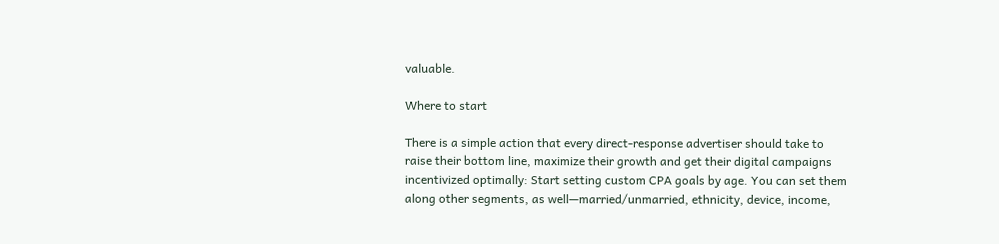valuable.

Where to start

There is a simple action that every direct-response advertiser should take to raise their bottom line, maximize their growth and get their digital campaigns incentivized optimally: Start setting custom CPA goals by age. You can set them along other segments, as well—married/unmarried, ethnicity, device, income,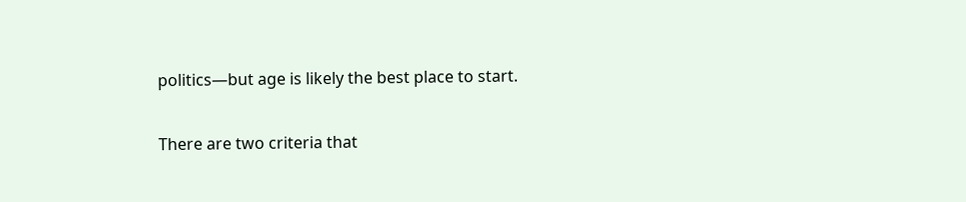politics—but age is likely the best place to start.

There are two criteria that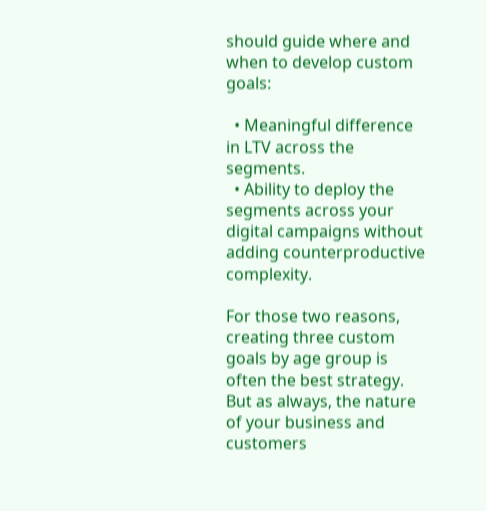should guide where and when to develop custom goals:

  • Meaningful difference in LTV across the segments.
  • Ability to deploy the segments across your digital campaigns without adding counterproductive complexity.

For those two reasons, creating three custom goals by age group is often the best strategy. But as always, the nature of your business and customers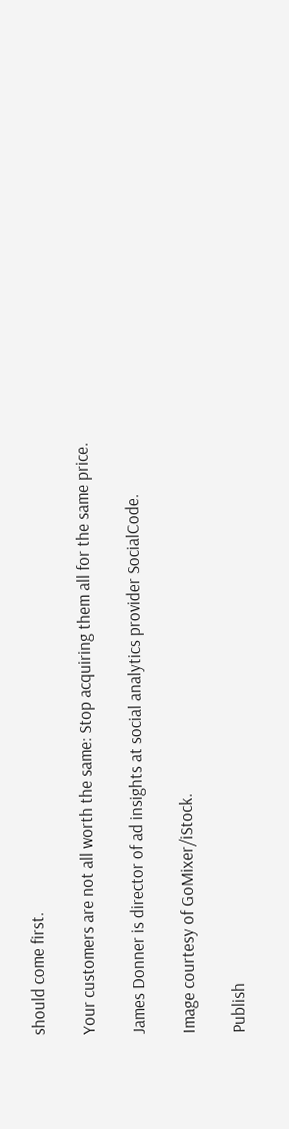should come first.

Your customers are not all worth the same: Stop acquiring them all for the same price.

James Donner is director of ad insights at social analytics provider SocialCode.

Image courtesy of GoMixer/iStock.

Publish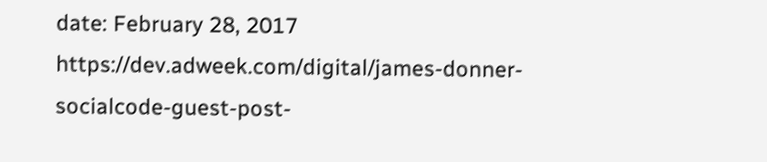date: February 28, 2017 https://dev.adweek.com/digital/james-donner-socialcode-guest-post-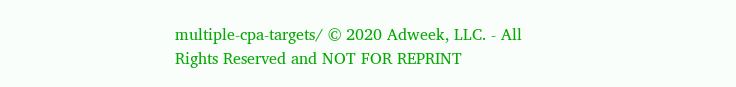multiple-cpa-targets/ © 2020 Adweek, LLC. - All Rights Reserved and NOT FOR REPRINT